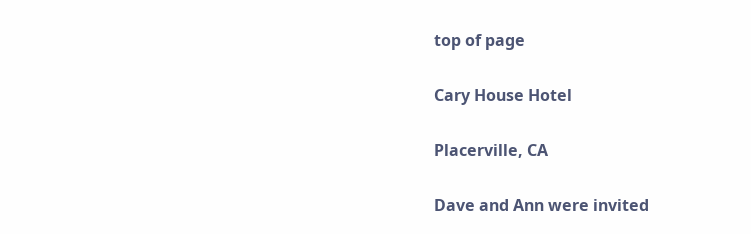top of page

Cary House Hotel

Placerville, CA

Dave and Ann were invited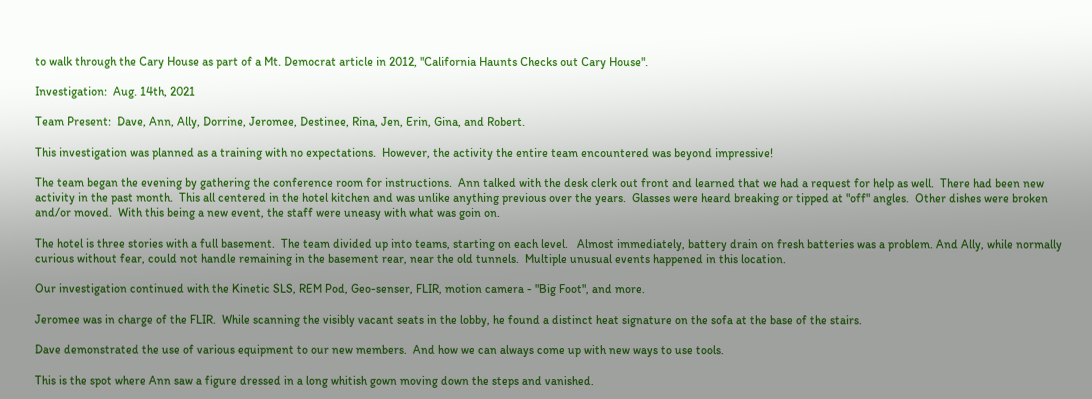to walk through the Cary House as part of a Mt. Democrat article in 2012, "California Haunts Checks out Cary House".

Investigation:  Aug. 14th, 2021

Team Present:  Dave, Ann, Ally, Dorrine, Jeromee, Destinee, Rina, Jen, Erin, Gina, and Robert.

This investigation was planned as a training with no expectations.  However, the activity the entire team encountered was beyond impressive!

The team began the evening by gathering the conference room for instructions.  Ann talked with the desk clerk out front and learned that we had a request for help as well.  There had been new activity in the past month.  This all centered in the hotel kitchen and was unlike anything previous over the years.  Glasses were heard breaking or tipped at "off" angles.  Other dishes were broken and/or moved.  With this being a new event, the staff were uneasy with what was goin on.

The hotel is three stories with a full basement.  The team divided up into teams, starting on each level.   Almost immediately, battery drain on fresh batteries was a problem. And Ally, while normally curious without fear, could not handle remaining in the basement rear, near the old tunnels.  Multiple unusual events happened in this location.

Our investigation continued with the Kinetic SLS, REM Pod, Geo-senser, FLIR, motion camera - "Big Foot", and more.

Jeromee was in charge of the FLIR.  While scanning the visibly vacant seats in the lobby, he found a distinct heat signature on the sofa at the base of the stairs.

Dave demonstrated the use of various equipment to our new members.  And how we can always come up with new ways to use tools.

This is the spot where Ann saw a figure dressed in a long whitish gown moving down the steps and vanished.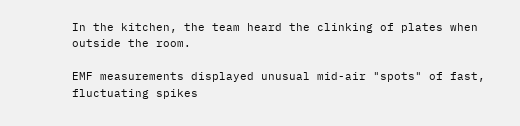In the kitchen, the team heard the clinking of plates when outside the room.

EMF measurements displayed unusual mid-air "spots" of fast, fluctuating spikes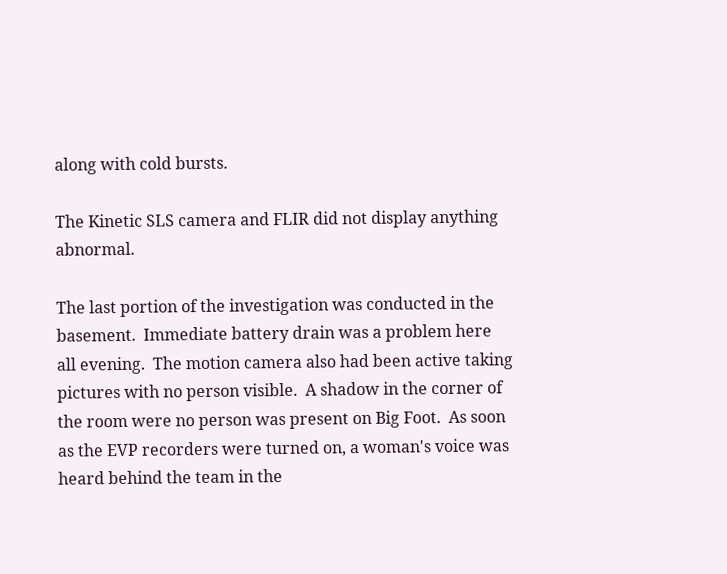along with cold bursts.

The Kinetic SLS camera and FLIR did not display anything abnormal.

The last portion of the investigation was conducted in the basement.  Immediate battery drain was a problem here all evening.  The motion camera also had been active taking pictures with no person visible.  A shadow in the corner of the room were no person was present on Big Foot.  As soon as the EVP recorders were turned on, a woman's voice was heard behind the team in the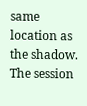same location as the shadow.  The session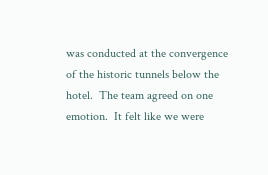was conducted at the convergence of the historic tunnels below the hotel.  The team agreed on one emotion.  It felt like we were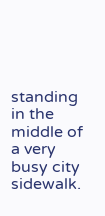standing in the middle of a very busy city sidewalk.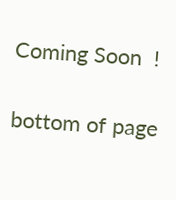Coming Soon  !

bottom of page